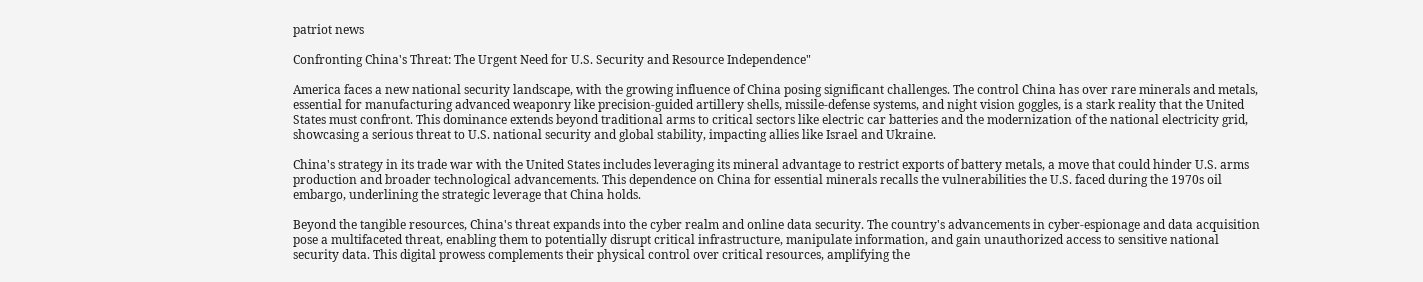patriot news

Confronting China's Threat: The Urgent Need for U.S. Security and Resource Independence"

America faces a new national security landscape, with the growing influence of China posing significant challenges. The control China has over rare minerals and metals, essential for manufacturing advanced weaponry like precision-guided artillery shells, missile-defense systems, and night vision goggles, is a stark reality that the United States must confront. This dominance extends beyond traditional arms to critical sectors like electric car batteries and the modernization of the national electricity grid, showcasing a serious threat to U.S. national security and global stability, impacting allies like Israel and Ukraine.

China's strategy in its trade war with the United States includes leveraging its mineral advantage to restrict exports of battery metals, a move that could hinder U.S. arms production and broader technological advancements. This dependence on China for essential minerals recalls the vulnerabilities the U.S. faced during the 1970s oil embargo, underlining the strategic leverage that China holds.

Beyond the tangible resources, China's threat expands into the cyber realm and online data security. The country's advancements in cyber-espionage and data acquisition pose a multifaceted threat, enabling them to potentially disrupt critical infrastructure, manipulate information, and gain unauthorized access to sensitive national security data. This digital prowess complements their physical control over critical resources, amplifying the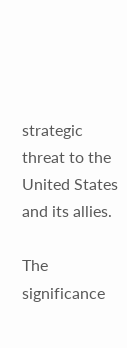strategic threat to the United States and its allies.

The significance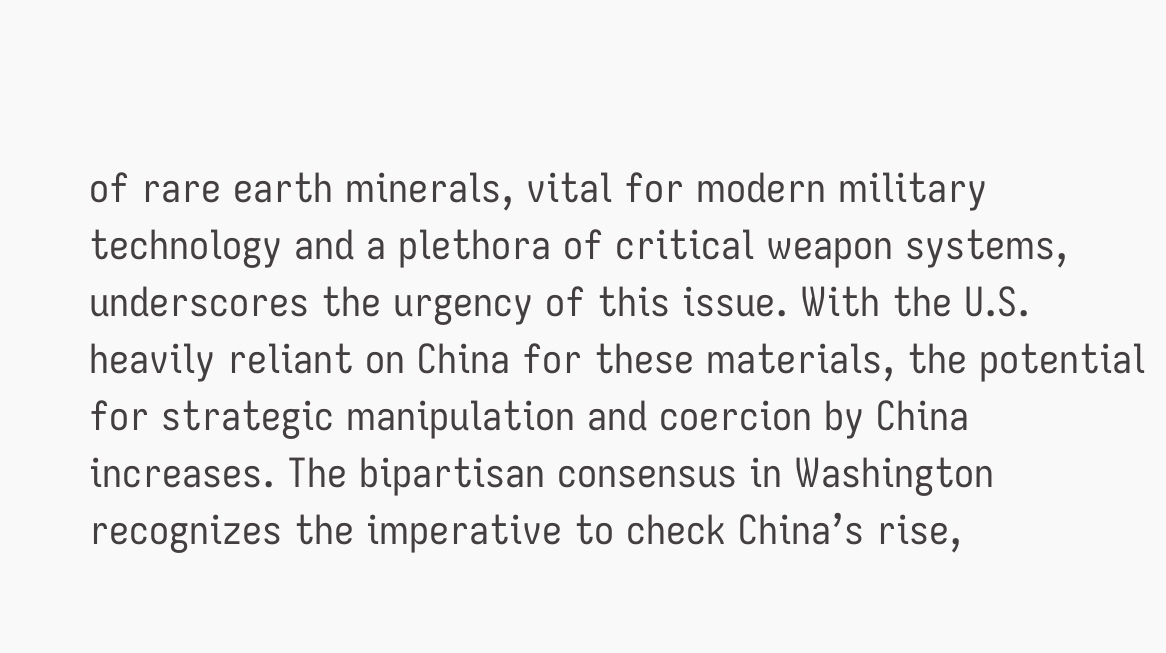of rare earth minerals, vital for modern military technology and a plethora of critical weapon systems, underscores the urgency of this issue. With the U.S. heavily reliant on China for these materials, the potential for strategic manipulation and coercion by China increases. The bipartisan consensus in Washington recognizes the imperative to check China’s rise,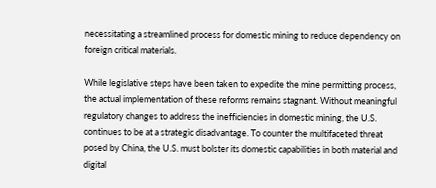necessitating a streamlined process for domestic mining to reduce dependency on foreign critical materials.

While legislative steps have been taken to expedite the mine permitting process, the actual implementation of these reforms remains stagnant. Without meaningful regulatory changes to address the inefficiencies in domestic mining, the U.S. continues to be at a strategic disadvantage. To counter the multifaceted threat posed by China, the U.S. must bolster its domestic capabilities in both material and digital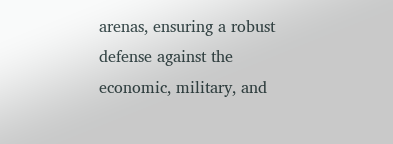arenas, ensuring a robust defense against the economic, military, and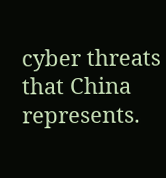cyber threats that China represents.